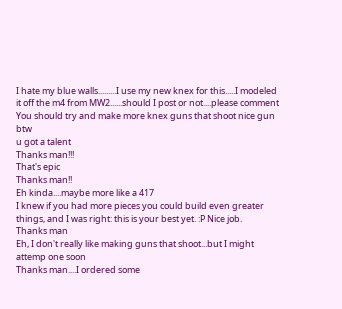I hate my blue walls.........I use my new knex for this.....I modeled it off the m4 from MW2......should I post or not....please comment
You should try and make more knex guns that shoot nice gun btw
u got a talent
Thanks man!!!
That's epic
Thanks man!!
Eh kinda....maybe more like a 417
I knew if you had more pieces you could build even greater things, and I was right: this is your best yet. :P Nice job.
Thanks man
Eh, I don't really like making guns that shoot...but I might attemp one soon
Thanks man....I ordered some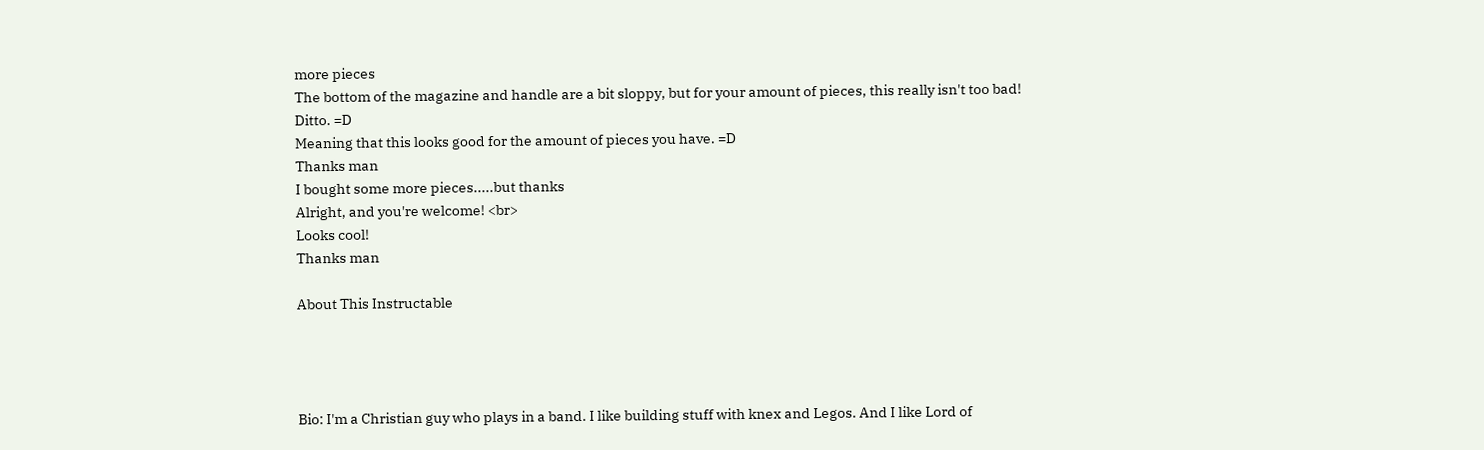more pieces
The bottom of the magazine and handle are a bit sloppy, but for your amount of pieces, this really isn't too bad!
Ditto. =D
Meaning that this looks good for the amount of pieces you have. =D
Thanks man
I bought some more pieces.....but thanks
Alright, and you're welcome! <br>
Looks cool!
Thanks man

About This Instructable




Bio: I'm a Christian guy who plays in a band. I like building stuff with knex and Legos. And I like Lord of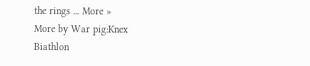the rings ... More »
More by War pig:Knex Biathlon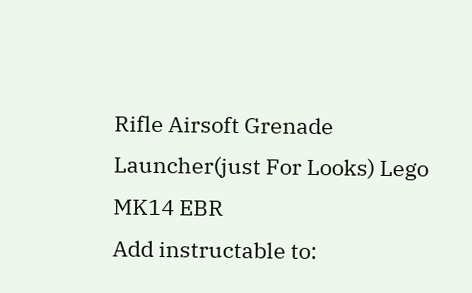Rifle Airsoft Grenade Launcher(just For Looks) Lego MK14 EBR
Add instructable to: